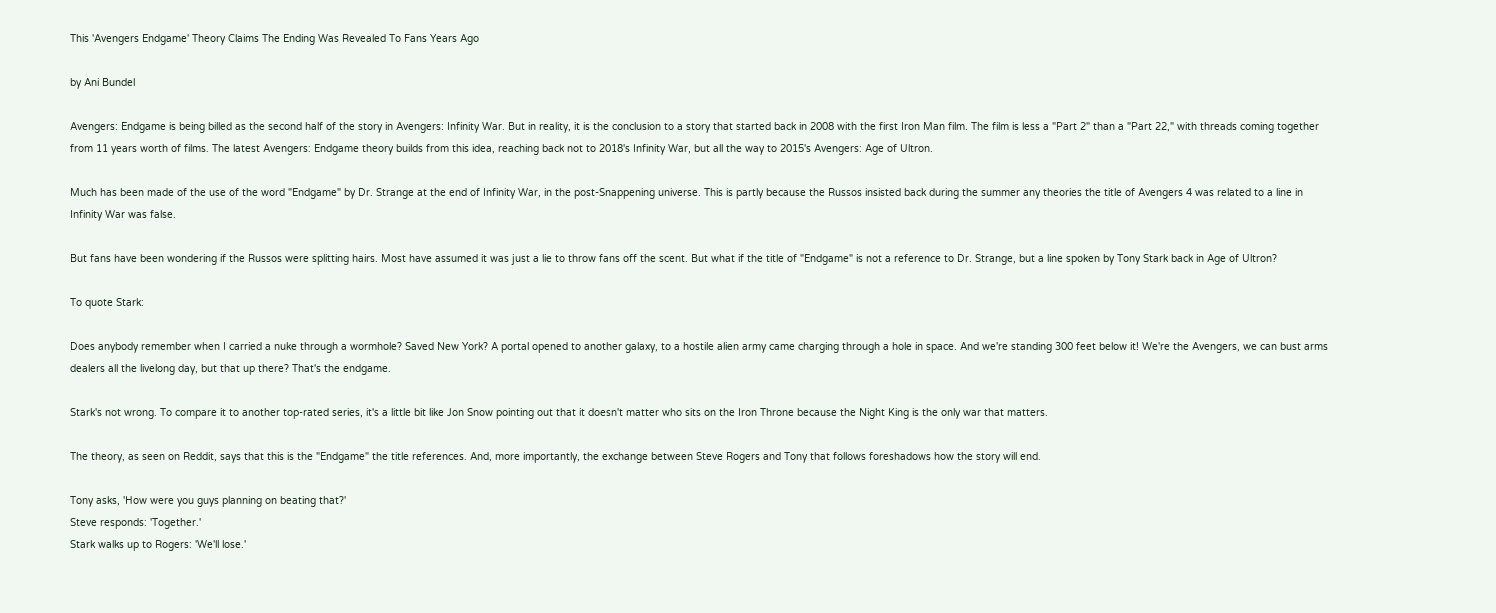This 'Avengers Endgame' Theory Claims The Ending Was Revealed To Fans Years Ago

by Ani Bundel

Avengers: Endgame is being billed as the second half of the story in Avengers: Infinity War. But in reality, it is the conclusion to a story that started back in 2008 with the first Iron Man film. The film is less a "Part 2" than a "Part 22," with threads coming together from 11 years worth of films. The latest Avengers: Endgame theory builds from this idea, reaching back not to 2018's Infinity War, but all the way to 2015's Avengers: Age of Ultron.

Much has been made of the use of the word "Endgame" by Dr. Strange at the end of Infinity War, in the post-Snappening universe. This is partly because the Russos insisted back during the summer any theories the title of Avengers 4 was related to a line in Infinity War was false.

But fans have been wondering if the Russos were splitting hairs. Most have assumed it was just a lie to throw fans off the scent. But what if the title of "Endgame" is not a reference to Dr. Strange, but a line spoken by Tony Stark back in Age of Ultron?

To quote Stark:

Does anybody remember when I carried a nuke through a wormhole? Saved New York? A portal opened to another galaxy, to a hostile alien army came charging through a hole in space. And we're standing 300 feet below it! We're the Avengers, we can bust arms dealers all the livelong day, but that up there? That's the endgame.

Stark's not wrong. To compare it to another top-rated series, it's a little bit like Jon Snow pointing out that it doesn't matter who sits on the Iron Throne because the Night King is the only war that matters.

The theory, as seen on Reddit, says that this is the "Endgame" the title references. And, more importantly, the exchange between Steve Rogers and Tony that follows foreshadows how the story will end.

Tony asks, 'How were you guys planning on beating that?'
Steve responds: 'Together.'
Stark walks up to Rogers: 'We'll lose.'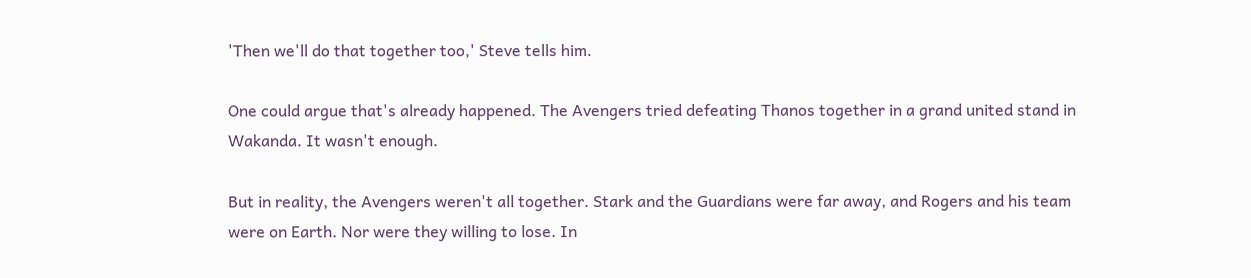'Then we'll do that together too,' Steve tells him.

One could argue that's already happened. The Avengers tried defeating Thanos together in a grand united stand in Wakanda. It wasn't enough.

But in reality, the Avengers weren't all together. Stark and the Guardians were far away, and Rogers and his team were on Earth. Nor were they willing to lose. In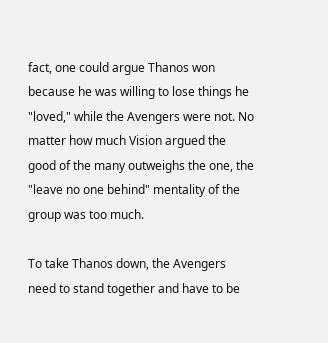fact, one could argue Thanos won because he was willing to lose things he "loved," while the Avengers were not. No matter how much Vision argued the good of the many outweighs the one, the "leave no one behind" mentality of the group was too much.

To take Thanos down, the Avengers need to stand together and have to be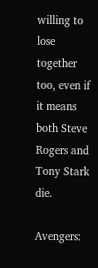willing to lose together too, even if it means both Steve Rogers and Tony Stark die.

Avengers: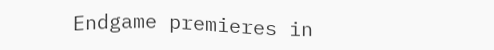Endgame premieres in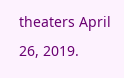theaters April 26, 2019.